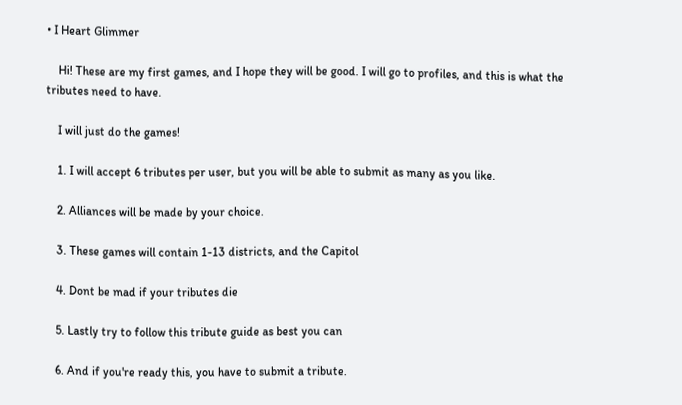• I Heart Glimmer

    Hi! These are my first games, and I hope they will be good. I will go to profiles, and this is what the tributes need to have.

    I will just do the games!

    1. I will accept 6 tributes per user, but you will be able to submit as many as you like.

    2. Alliances will be made by your choice.

    3. These games will contain 1-13 districts, and the Capitol

    4. Dont be mad if your tributes die

    5. Lastly try to follow this tribute guide as best you can

    6. And if you're ready this, you have to submit a tribute.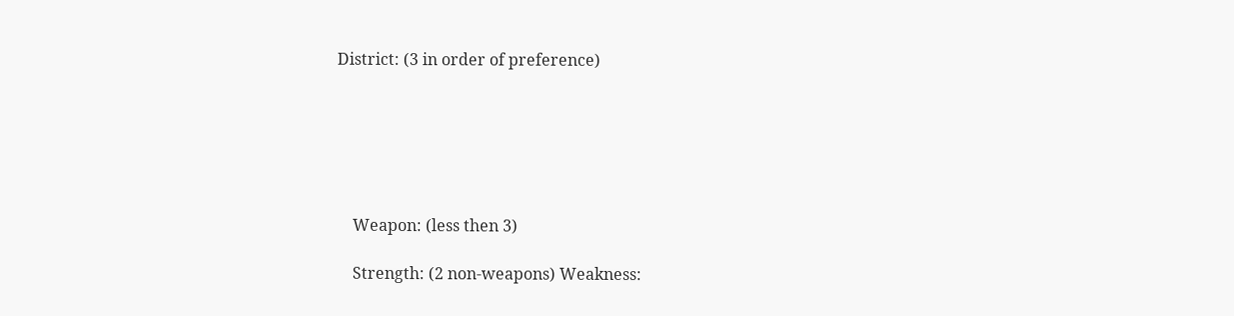District: (3 in order of preference)






    Weapon: (less then 3)

    Strength: (2 non-weapons) Weakness: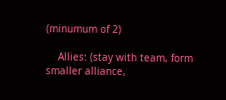(minumum of 2)

    Allies: (stay with team, form smaller alliance,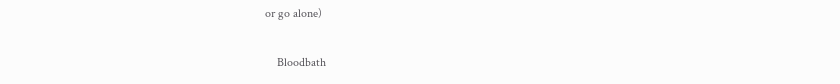or go alone)

    Bloodbath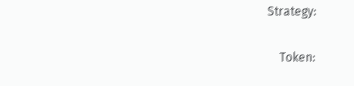Strategy:

    Token: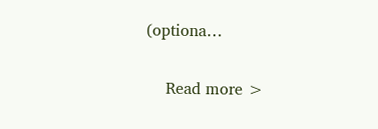(optiona…

    Read more >